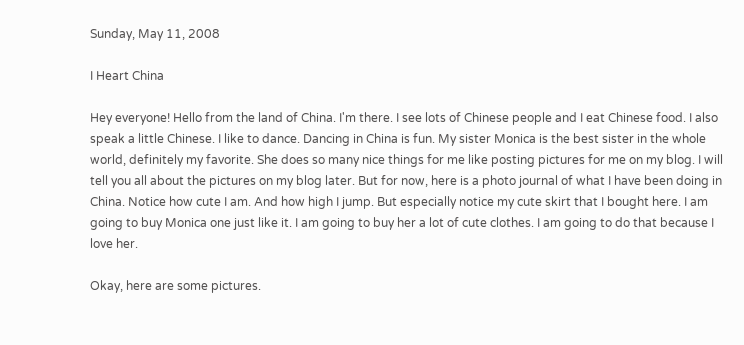Sunday, May 11, 2008

I Heart China

Hey everyone! Hello from the land of China. I'm there. I see lots of Chinese people and I eat Chinese food. I also speak a little Chinese. I like to dance. Dancing in China is fun. My sister Monica is the best sister in the whole world, definitely my favorite. She does so many nice things for me like posting pictures for me on my blog. I will tell you all about the pictures on my blog later. But for now, here is a photo journal of what I have been doing in China. Notice how cute I am. And how high I jump. But especially notice my cute skirt that I bought here. I am going to buy Monica one just like it. I am going to buy her a lot of cute clothes. I am going to do that because I love her.

Okay, here are some pictures.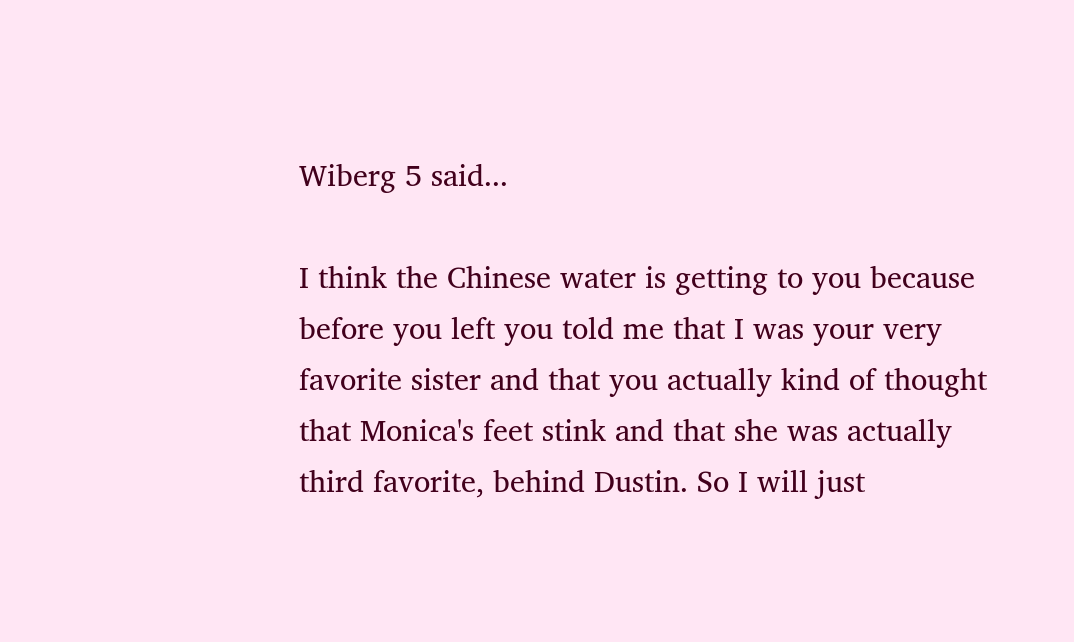Wiberg 5 said...

I think the Chinese water is getting to you because before you left you told me that I was your very favorite sister and that you actually kind of thought that Monica's feet stink and that she was actually third favorite, behind Dustin. So I will just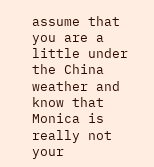assume that you are a little under the China weather and know that Monica is really not your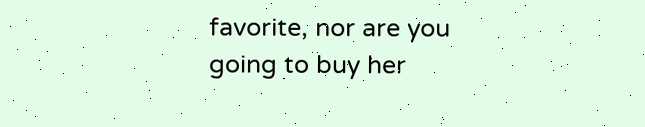favorite, nor are you going to buy her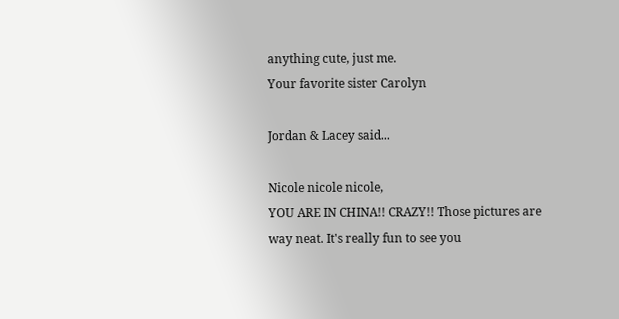anything cute, just me.
Your favorite sister Carolyn

Jordan & Lacey said...

Nicole nicole nicole,
YOU ARE IN CHINA!! CRAZY!! Those pictures are way neat. It's really fun to see you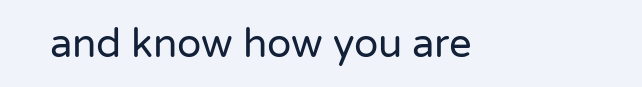and know how you are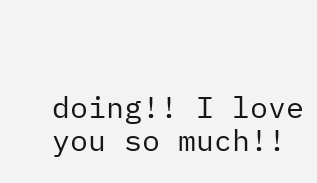doing!! I love you so much!!